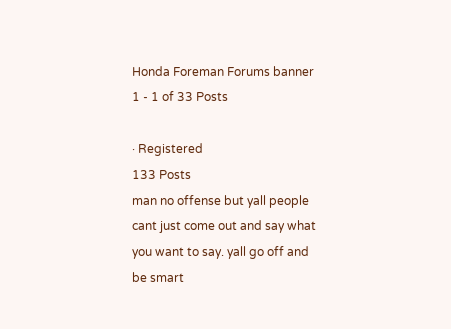Honda Foreman Forums banner
1 - 1 of 33 Posts

· Registered
133 Posts
man no offense but yall people cant just come out and say what you want to say. yall go off and be smart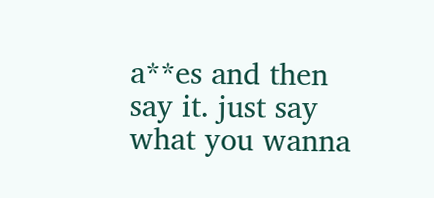a**es and then say it. just say what you wanna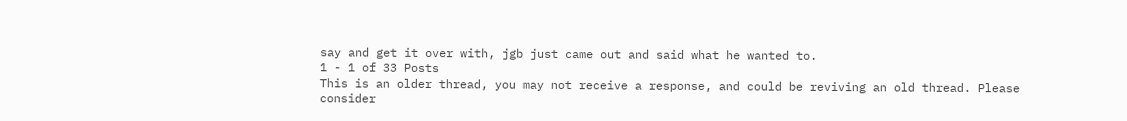say and get it over with, jgb just came out and said what he wanted to.
1 - 1 of 33 Posts
This is an older thread, you may not receive a response, and could be reviving an old thread. Please consider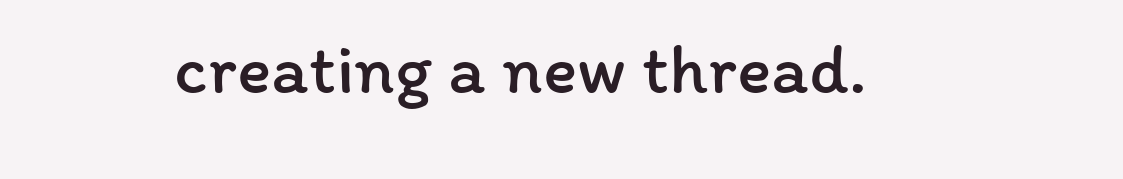creating a new thread.